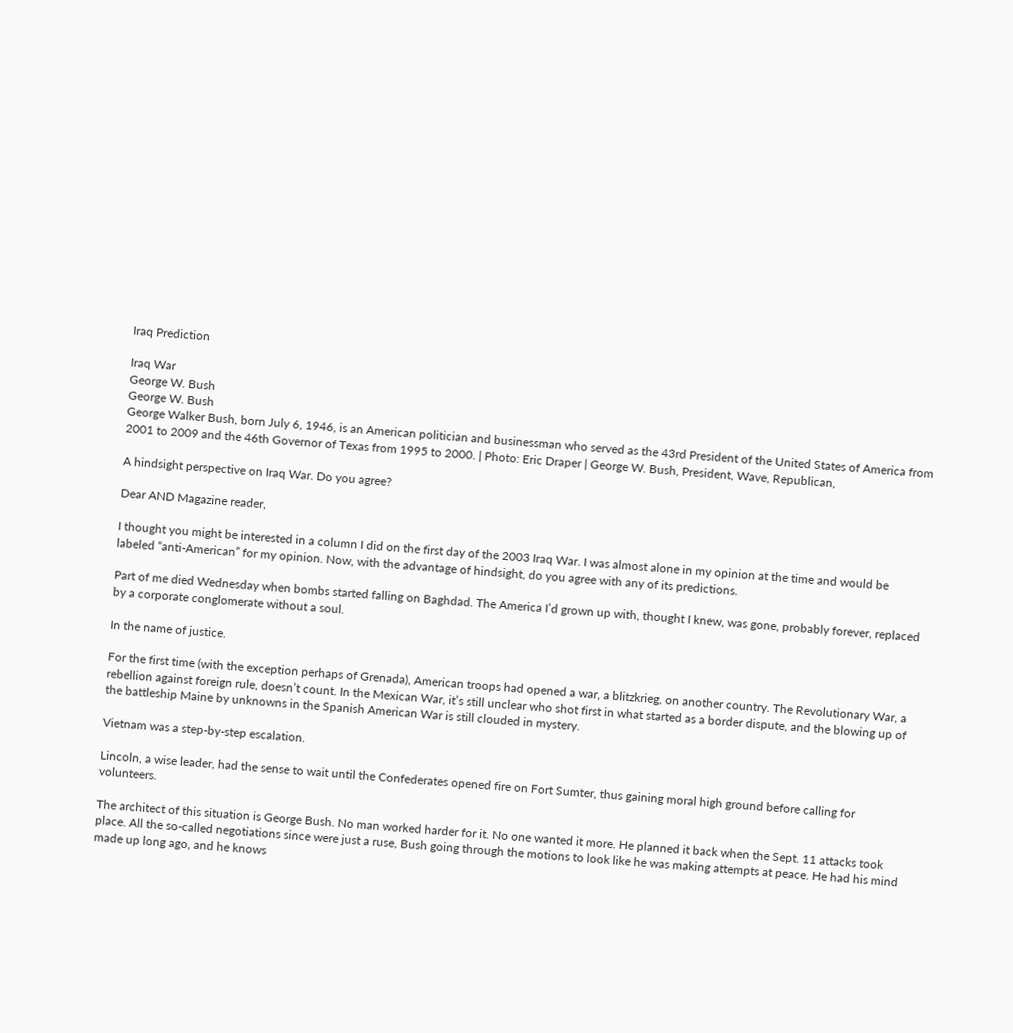Iraq Prediction

Iraq War
George W. Bush
George W. Bush
George Walker Bush, born July 6, 1946, is an American politician and businessman who served as the 43rd President of the United States of America from 2001 to 2009 and the 46th Governor of Texas from 1995 to 2000. | Photo: Eric Draper | George W. Bush, President, Wave, Republican,

A hindsight perspective on Iraq War. Do you agree?

Dear AND Magazine reader,

I thought you might be interested in a column I did on the first day of the 2003 Iraq War. I was almost alone in my opinion at the time and would be labeled “anti-American” for my opinion. Now, with the advantage of hindsight, do you agree with any of its predictions.

Part of me died Wednesday when bombs started falling on Baghdad. The America I’d grown up with, thought I knew, was gone, probably forever, replaced by a corporate conglomerate without a soul.

In the name of justice.

For the first time (with the exception perhaps of Grenada), American troops had opened a war, a blitzkrieg, on another country. The Revolutionary War, a rebellion against foreign rule, doesn’t count. In the Mexican War, it’s still unclear who shot first in what started as a border dispute, and the blowing up of the battleship Maine by unknowns in the Spanish American War is still clouded in mystery.

Vietnam was a step-by-step escalation.

Lincoln, a wise leader, had the sense to wait until the Confederates opened fire on Fort Sumter, thus gaining moral high ground before calling for volunteers.

The architect of this situation is George Bush. No man worked harder for it. No one wanted it more. He planned it back when the Sept. 11 attacks took place. All the so-called negotiations since were just a ruse, Bush going through the motions to look like he was making attempts at peace. He had his mind made up long ago, and he knows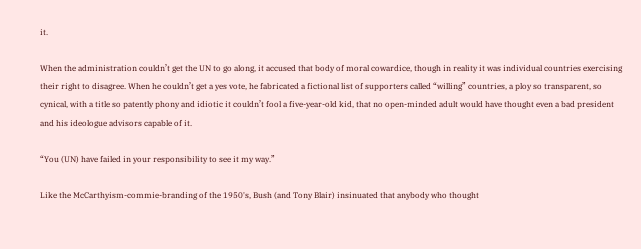it.

When the administration couldn’t get the UN to go along, it accused that body of moral cowardice, though in reality it was individual countries exercising their right to disagree. When he couldn’t get a yes vote, he fabricated a fictional list of supporters called “willing” countries, a ploy so transparent, so cynical, with a title so patently phony and idiotic it couldn’t fool a five-year-old kid, that no open-minded adult would have thought even a bad president and his ideologue advisors capable of it.

“You (UN) have failed in your responsibility to see it my way.”

Like the McCarthyism-commie-branding of the 1950's, Bush (and Tony Blair) insinuated that anybody who thought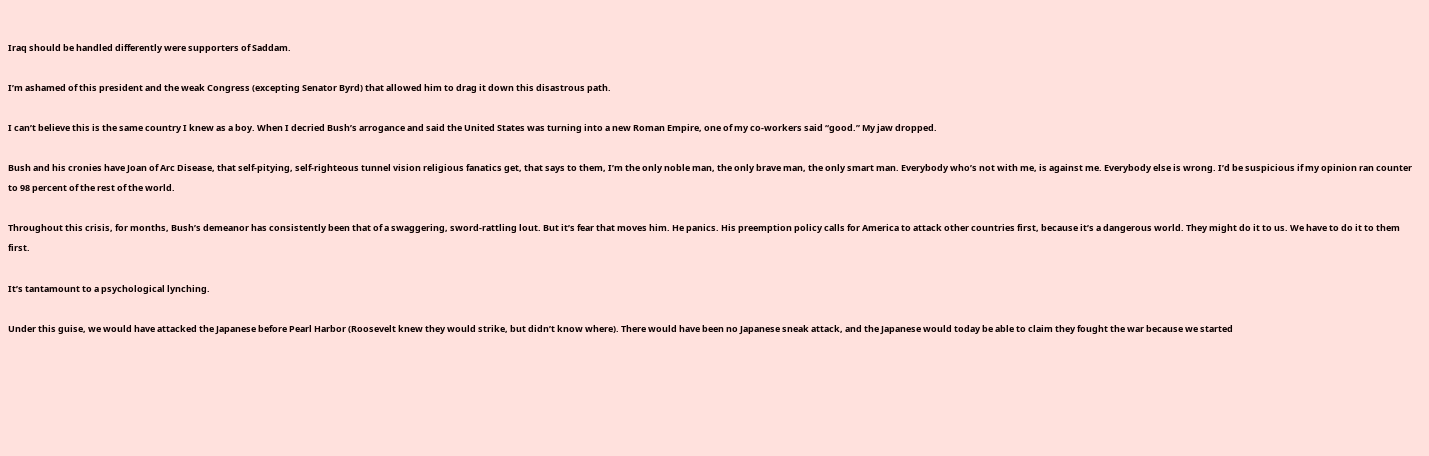Iraq should be handled differently were supporters of Saddam.

I’m ashamed of this president and the weak Congress (excepting Senator Byrd) that allowed him to drag it down this disastrous path.

I can’t believe this is the same country I knew as a boy. When I decried Bush’s arrogance and said the United States was turning into a new Roman Empire, one of my co-workers said “good.” My jaw dropped.

Bush and his cronies have Joan of Arc Disease, that self-pitying, self-righteous tunnel vision religious fanatics get, that says to them, I’m the only noble man, the only brave man, the only smart man. Everybody who’s not with me, is against me. Everybody else is wrong. I’d be suspicious if my opinion ran counter to 98 percent of the rest of the world.

Throughout this crisis, for months, Bush’s demeanor has consistently been that of a swaggering, sword-rattling lout. But it’s fear that moves him. He panics. His preemption policy calls for America to attack other countries first, because it’s a dangerous world. They might do it to us. We have to do it to them first.

It’s tantamount to a psychological lynching.

Under this guise, we would have attacked the Japanese before Pearl Harbor (Roosevelt knew they would strike, but didn’t know where). There would have been no Japanese sneak attack, and the Japanese would today be able to claim they fought the war because we started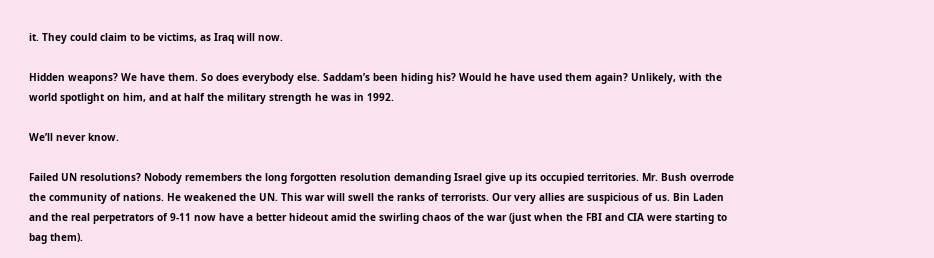it. They could claim to be victims, as Iraq will now.

Hidden weapons? We have them. So does everybody else. Saddam’s been hiding his? Would he have used them again? Unlikely, with the world spotlight on him, and at half the military strength he was in 1992.

We’ll never know.

Failed UN resolutions? Nobody remembers the long forgotten resolution demanding Israel give up its occupied territories. Mr. Bush overrode the community of nations. He weakened the UN. This war will swell the ranks of terrorists. Our very allies are suspicious of us. Bin Laden and the real perpetrators of 9-11 now have a better hideout amid the swirling chaos of the war (just when the FBI and CIA were starting to bag them).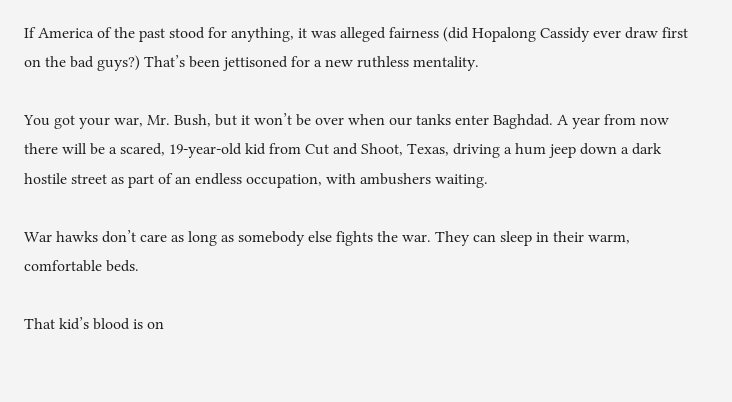If America of the past stood for anything, it was alleged fairness (did Hopalong Cassidy ever draw first on the bad guys?) That’s been jettisoned for a new ruthless mentality.

You got your war, Mr. Bush, but it won’t be over when our tanks enter Baghdad. A year from now there will be a scared, 19-year-old kid from Cut and Shoot, Texas, driving a hum jeep down a dark hostile street as part of an endless occupation, with ambushers waiting.

War hawks don’t care as long as somebody else fights the war. They can sleep in their warm, comfortable beds.

That kid’s blood is on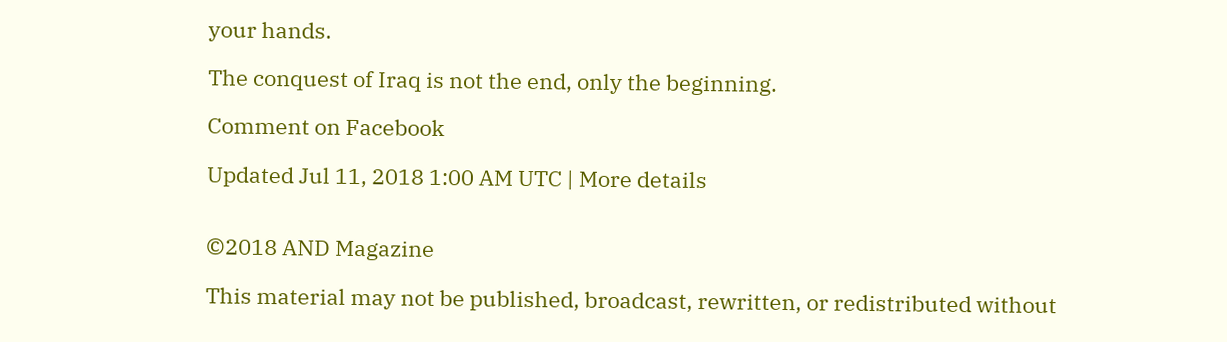your hands.

The conquest of Iraq is not the end, only the beginning.

Comment on Facebook

Updated Jul 11, 2018 1:00 AM UTC | More details


©2018 AND Magazine

This material may not be published, broadcast, rewritten, or redistributed without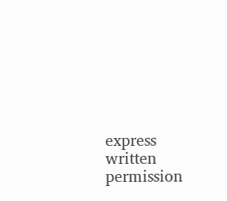express written permission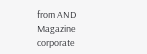from AND Magazine corporate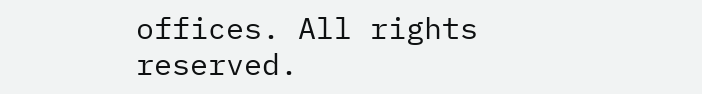offices. All rights reserved.